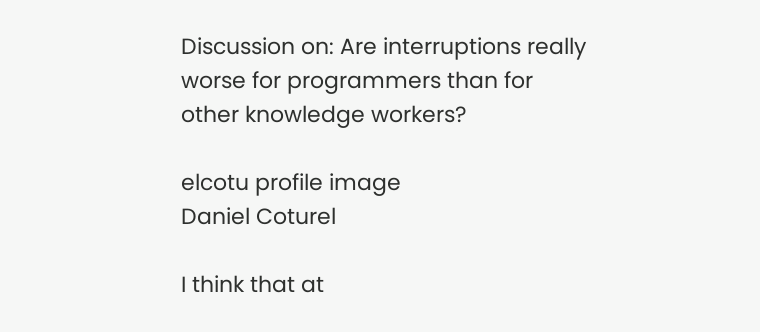Discussion on: Are interruptions really worse for programmers than for other knowledge workers?

elcotu profile image
Daniel Coturel

I think that at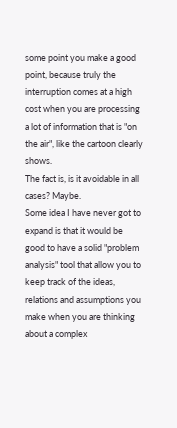some point you make a good point, because truly the interruption comes at a high cost when you are processing a lot of information that is "on the air", like the cartoon clearly shows.
The fact is, is it avoidable in all cases? Maybe.
Some idea I have never got to expand is that it would be good to have a solid "problem analysis" tool that allow you to keep track of the ideas, relations and assumptions you make when you are thinking about a complex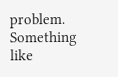problem.
Something like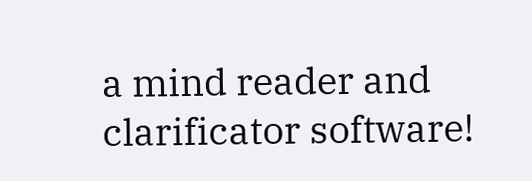a mind reader and clarificator software!